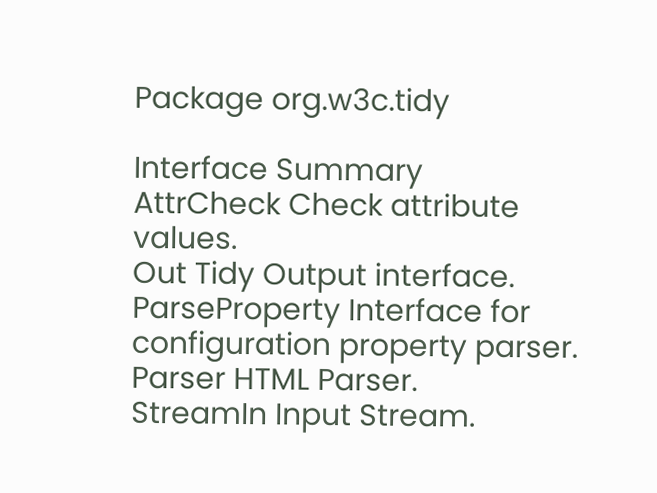Package org.w3c.tidy

Interface Summary
AttrCheck Check attribute values.
Out Tidy Output interface.
ParseProperty Interface for configuration property parser.
Parser HTML Parser.
StreamIn Input Stream.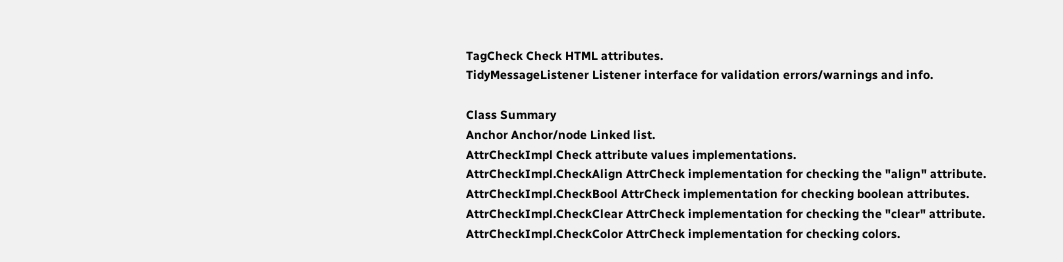TagCheck Check HTML attributes.
TidyMessageListener Listener interface for validation errors/warnings and info.

Class Summary
Anchor Anchor/node Linked list.
AttrCheckImpl Check attribute values implementations.
AttrCheckImpl.CheckAlign AttrCheck implementation for checking the "align" attribute.
AttrCheckImpl.CheckBool AttrCheck implementation for checking boolean attributes.
AttrCheckImpl.CheckClear AttrCheck implementation for checking the "clear" attribute.
AttrCheckImpl.CheckColor AttrCheck implementation for checking colors.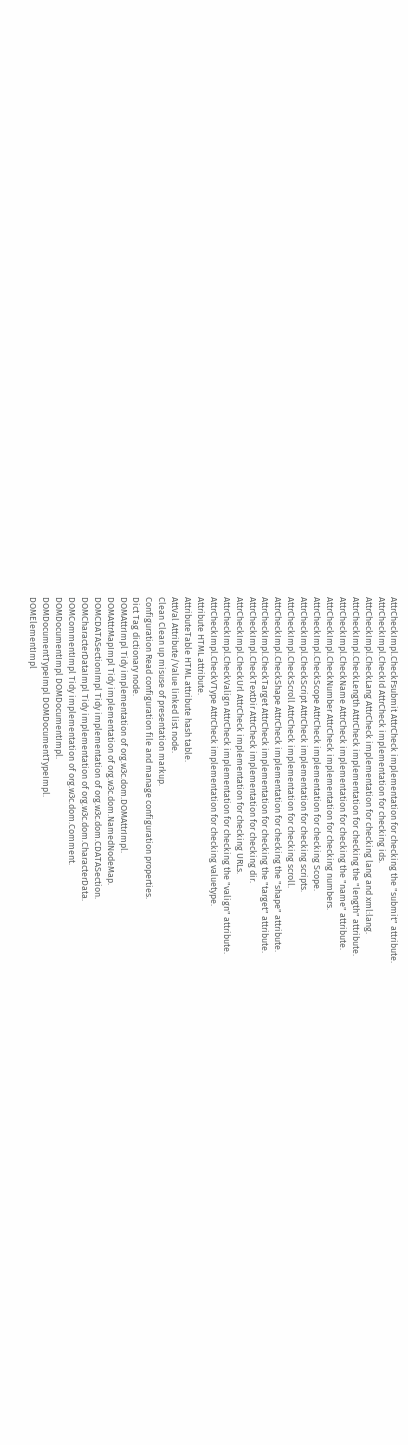AttrCheckImpl.CheckFsubmit AttrCheck implementation for checking the "submit" attribute.
AttrCheckImpl.CheckId AttrCheck implementation for checking ids.
AttrCheckImpl.CheckLang AttrCheck implementation for checking lang and xml:lang.
AttrCheckImpl.CheckLength AttrCheck implementation for checking the "length" attribute.
AttrCheckImpl.CheckName AttrCheck implementation for checking the "name" attribute.
AttrCheckImpl.CheckNumber AttrCheck implementation for checking numbers.
AttrCheckImpl.CheckScope AttrCheck implementation for checking Scope.
AttrCheckImpl.CheckScript AttrCheck implementation for checking scripts.
AttrCheckImpl.CheckScroll AttrCheck implementation for checking scroll.
AttrCheckImpl.CheckShape AttrCheck implementation for checking the "shape" attribute.
AttrCheckImpl.CheckTarget AttrCheck implementation for checking the "target" attribute.
AttrCheckImpl.CheckTextDir AttrCheck implementation for checking dir.
AttrCheckImpl.CheckUrl AttrCheck implementation for checking URLs.
AttrCheckImpl.CheckValign AttrCheck implementation for checking the "valign" attribute.
AttrCheckImpl.CheckVType AttrCheck implementation for checking valuetype.
Attribute HTML attribute.
AttributeTable HTML attribute hash table.
AttVal Attribute/Value linked list node.
Clean Clean up misuse of presentation markup.
Configuration Read configuration file and manage configuration properties.
Dict Tag dictionary node.
DOMAttrImpl Tidy implementation of org.w3c.dom.DOMAttrImpl.
DOMAttrMapImpl Tidy implementation of org.w3c.dom.NamedNodeMap.
DOMCDATASectionImpl Tidy implementation of org.w3c.dom.CDATASection.
DOMCharacterDataImpl Tidy implementation of org.w3c.dom.CharacterData.
DOMCommentImpl Tidy implementation of org.w3c.dom.Comment.
DOMDocumentImpl DOMDocumentImpl.
DOMDocumentTypeImpl DOMDocumentTypeImpl.
DOMElementImpl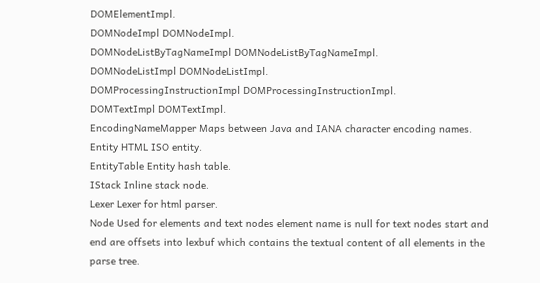DOMElementImpl.
DOMNodeImpl DOMNodeImpl.
DOMNodeListByTagNameImpl DOMNodeListByTagNameImpl.
DOMNodeListImpl DOMNodeListImpl.
DOMProcessingInstructionImpl DOMProcessingInstructionImpl.
DOMTextImpl DOMTextImpl.
EncodingNameMapper Maps between Java and IANA character encoding names.
Entity HTML ISO entity.
EntityTable Entity hash table.
IStack Inline stack node.
Lexer Lexer for html parser.
Node Used for elements and text nodes element name is null for text nodes start and end are offsets into lexbuf which contains the textual content of all elements in the parse tree.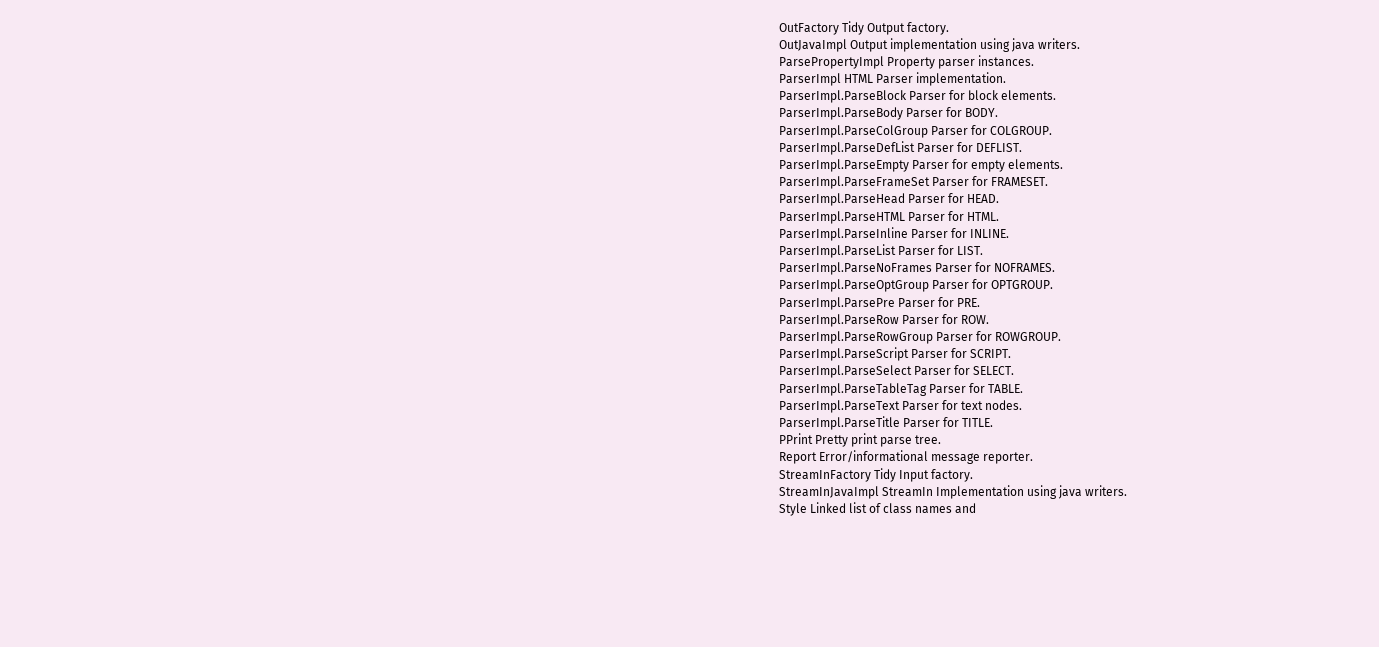OutFactory Tidy Output factory.
OutJavaImpl Output implementation using java writers.
ParsePropertyImpl Property parser instances.
ParserImpl HTML Parser implementation.
ParserImpl.ParseBlock Parser for block elements.
ParserImpl.ParseBody Parser for BODY.
ParserImpl.ParseColGroup Parser for COLGROUP.
ParserImpl.ParseDefList Parser for DEFLIST.
ParserImpl.ParseEmpty Parser for empty elements.
ParserImpl.ParseFrameSet Parser for FRAMESET.
ParserImpl.ParseHead Parser for HEAD.
ParserImpl.ParseHTML Parser for HTML.
ParserImpl.ParseInline Parser for INLINE.
ParserImpl.ParseList Parser for LIST.
ParserImpl.ParseNoFrames Parser for NOFRAMES.
ParserImpl.ParseOptGroup Parser for OPTGROUP.
ParserImpl.ParsePre Parser for PRE.
ParserImpl.ParseRow Parser for ROW.
ParserImpl.ParseRowGroup Parser for ROWGROUP.
ParserImpl.ParseScript Parser for SCRIPT.
ParserImpl.ParseSelect Parser for SELECT.
ParserImpl.ParseTableTag Parser for TABLE.
ParserImpl.ParseText Parser for text nodes.
ParserImpl.ParseTitle Parser for TITLE.
PPrint Pretty print parse tree.
Report Error/informational message reporter.
StreamInFactory Tidy Input factory.
StreamInJavaImpl StreamIn Implementation using java writers.
Style Linked list of class names and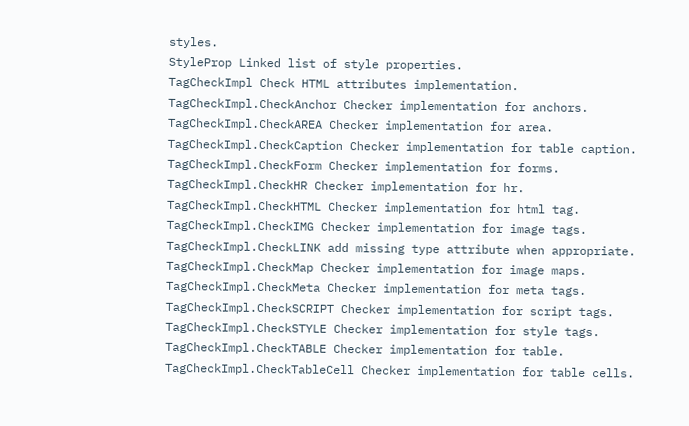styles.
StyleProp Linked list of style properties.
TagCheckImpl Check HTML attributes implementation.
TagCheckImpl.CheckAnchor Checker implementation for anchors.
TagCheckImpl.CheckAREA Checker implementation for area.
TagCheckImpl.CheckCaption Checker implementation for table caption.
TagCheckImpl.CheckForm Checker implementation for forms.
TagCheckImpl.CheckHR Checker implementation for hr.
TagCheckImpl.CheckHTML Checker implementation for html tag.
TagCheckImpl.CheckIMG Checker implementation for image tags.
TagCheckImpl.CheckLINK add missing type attribute when appropriate.
TagCheckImpl.CheckMap Checker implementation for image maps.
TagCheckImpl.CheckMeta Checker implementation for meta tags.
TagCheckImpl.CheckSCRIPT Checker implementation for script tags.
TagCheckImpl.CheckSTYLE Checker implementation for style tags.
TagCheckImpl.CheckTABLE Checker implementation for table.
TagCheckImpl.CheckTableCell Checker implementation for table cells.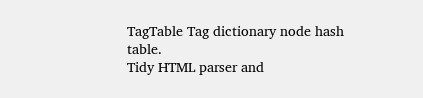TagTable Tag dictionary node hash table.
Tidy HTML parser and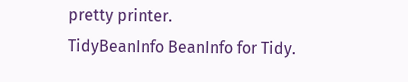pretty printer.
TidyBeanInfo BeanInfo for Tidy.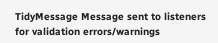TidyMessage Message sent to listeners for validation errors/warnings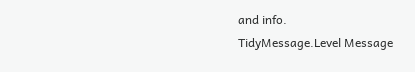and info.
TidyMessage.Level Message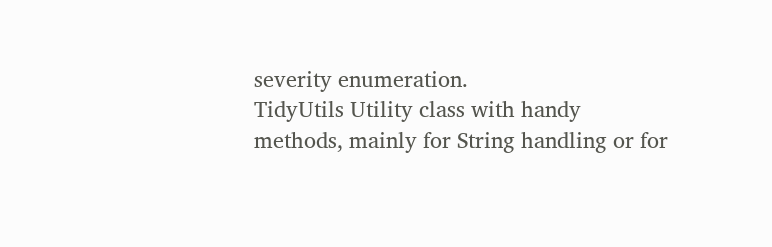severity enumeration.
TidyUtils Utility class with handy methods, mainly for String handling or for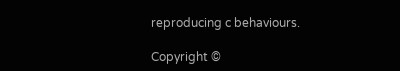reproducing c behaviours.

Copyright ©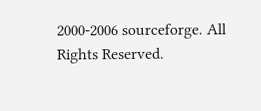2000-2006 sourceforge. All Rights Reserved.